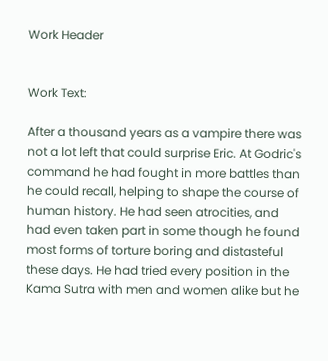Work Header


Work Text:

After a thousand years as a vampire there was not a lot left that could surprise Eric. At Godric's command he had fought in more battles than he could recall, helping to shape the course of human history. He had seen atrocities, and had even taken part in some though he found most forms of torture boring and distasteful these days. He had tried every position in the Kama Sutra with men and women alike but he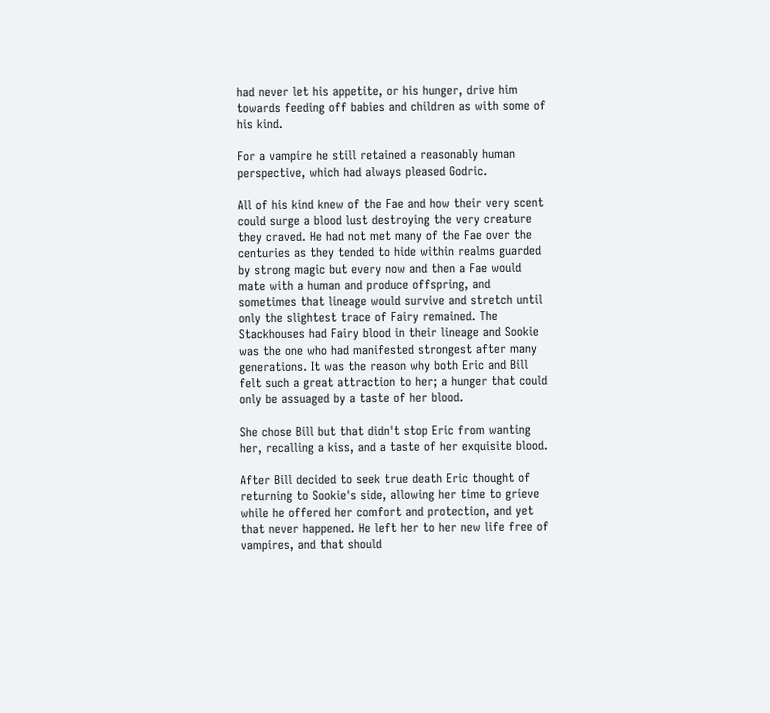had never let his appetite, or his hunger, drive him towards feeding off babies and children as with some of his kind.

For a vampire he still retained a reasonably human perspective, which had always pleased Godric.

All of his kind knew of the Fae and how their very scent could surge a blood lust destroying the very creature they craved. He had not met many of the Fae over the centuries as they tended to hide within realms guarded by strong magic but every now and then a Fae would mate with a human and produce offspring, and sometimes that lineage would survive and stretch until only the slightest trace of Fairy remained. The Stackhouses had Fairy blood in their lineage and Sookie was the one who had manifested strongest after many generations. It was the reason why both Eric and Bill felt such a great attraction to her; a hunger that could only be assuaged by a taste of her blood.

She chose Bill but that didn't stop Eric from wanting her, recalling a kiss, and a taste of her exquisite blood.

After Bill decided to seek true death Eric thought of returning to Sookie's side, allowing her time to grieve while he offered her comfort and protection, and yet that never happened. He left her to her new life free of vampires, and that should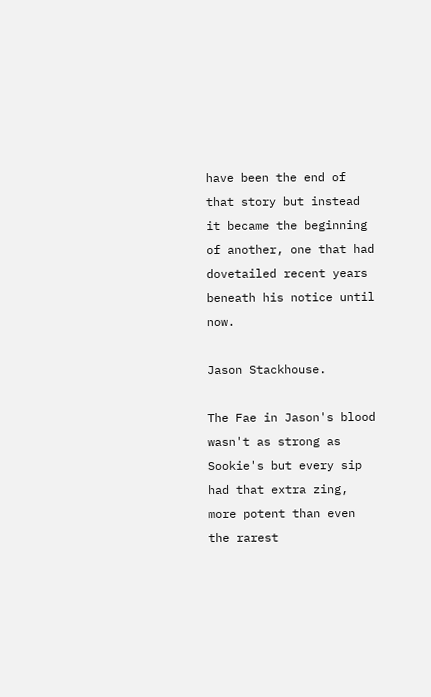have been the end of that story but instead it became the beginning of another, one that had dovetailed recent years beneath his notice until now.

Jason Stackhouse.

The Fae in Jason's blood wasn't as strong as Sookie's but every sip had that extra zing, more potent than even the rarest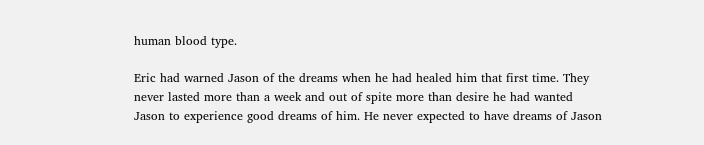human blood type.

Eric had warned Jason of the dreams when he had healed him that first time. They never lasted more than a week and out of spite more than desire he had wanted Jason to experience good dreams of him. He never expected to have dreams of Jason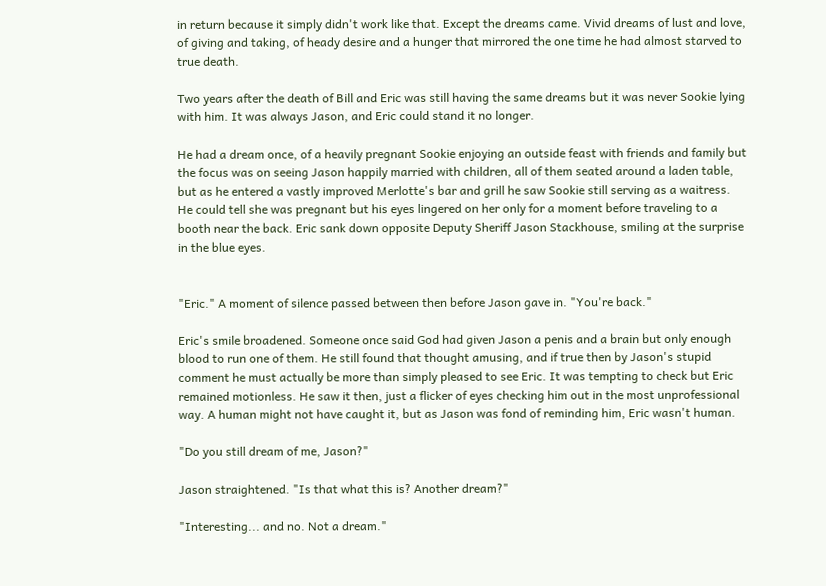in return because it simply didn't work like that. Except the dreams came. Vivid dreams of lust and love, of giving and taking, of heady desire and a hunger that mirrored the one time he had almost starved to true death.

Two years after the death of Bill and Eric was still having the same dreams but it was never Sookie lying with him. It was always Jason, and Eric could stand it no longer.

He had a dream once, of a heavily pregnant Sookie enjoying an outside feast with friends and family but the focus was on seeing Jason happily married with children, all of them seated around a laden table, but as he entered a vastly improved Merlotte's bar and grill he saw Sookie still serving as a waitress. He could tell she was pregnant but his eyes lingered on her only for a moment before traveling to a booth near the back. Eric sank down opposite Deputy Sheriff Jason Stackhouse, smiling at the surprise in the blue eyes.


"Eric." A moment of silence passed between then before Jason gave in. "You're back."

Eric's smile broadened. Someone once said God had given Jason a penis and a brain but only enough blood to run one of them. He still found that thought amusing, and if true then by Jason's stupid comment he must actually be more than simply pleased to see Eric. It was tempting to check but Eric remained motionless. He saw it then, just a flicker of eyes checking him out in the most unprofessional way. A human might not have caught it, but as Jason was fond of reminding him, Eric wasn't human.

"Do you still dream of me, Jason?"

Jason straightened. "Is that what this is? Another dream?"

"Interesting... and no. Not a dream."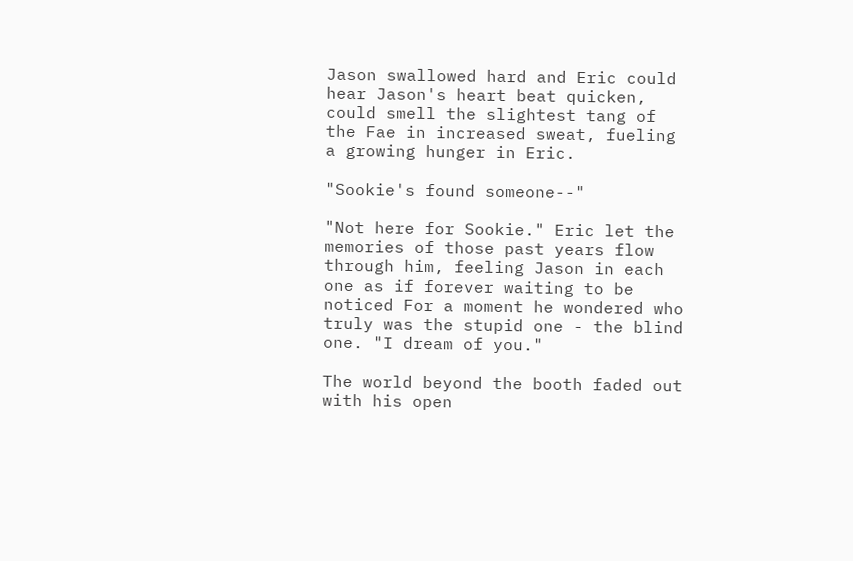Jason swallowed hard and Eric could hear Jason's heart beat quicken, could smell the slightest tang of the Fae in increased sweat, fueling a growing hunger in Eric.

"Sookie's found someone--"

"Not here for Sookie." Eric let the memories of those past years flow through him, feeling Jason in each one as if forever waiting to be noticed For a moment he wondered who truly was the stupid one - the blind one. "I dream of you."

The world beyond the booth faded out with his open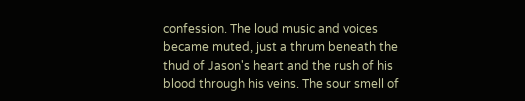confession. The loud music and voices became muted, just a thrum beneath the thud of Jason's heart and the rush of his blood through his veins. The sour smell of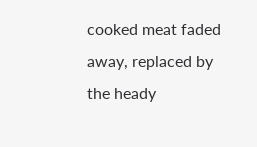cooked meat faded away, replaced by the heady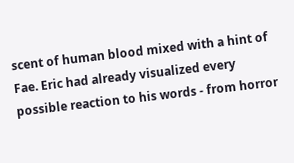scent of human blood mixed with a hint of Fae. Eric had already visualized every possible reaction to his words - from horror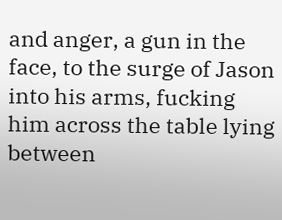and anger, a gun in the face, to the surge of Jason into his arms, fucking him across the table lying between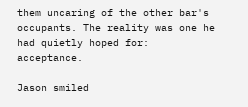them uncaring of the other bar's occupants. The reality was one he had quietly hoped for: acceptance.

Jason smiled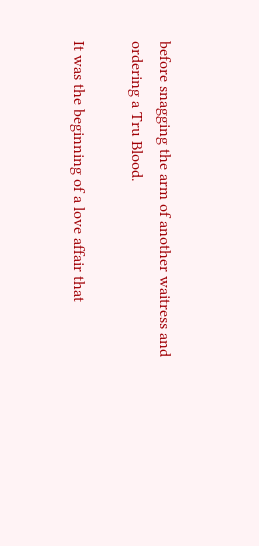before snagging the arm of another waitress and ordering a Tru Blood.

It was the beginning of a love affair that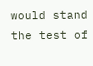would stand the test of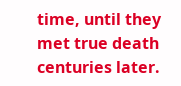time, until they met true death centuries later.